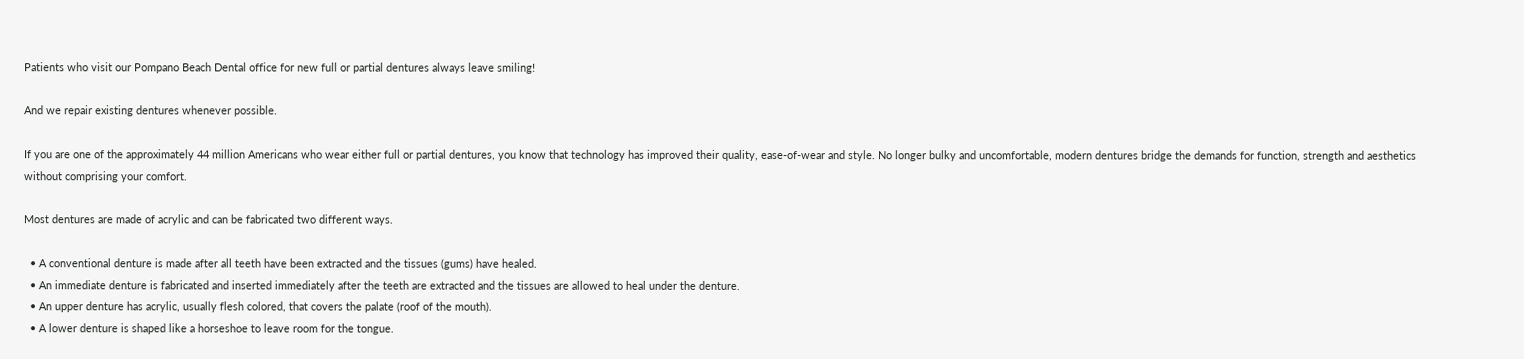Patients who visit our Pompano Beach Dental office for new full or partial dentures always leave smiling!

And we repair existing dentures whenever possible.

If you are one of the approximately 44 million Americans who wear either full or partial dentures, you know that technology has improved their quality, ease-of-wear and style. No longer bulky and uncomfortable, modern dentures bridge the demands for function, strength and aesthetics without comprising your comfort.

Most dentures are made of acrylic and can be fabricated two different ways.

  • A conventional denture is made after all teeth have been extracted and the tissues (gums) have healed.
  • An immediate denture is fabricated and inserted immediately after the teeth are extracted and the tissues are allowed to heal under the denture.
  • An upper denture has acrylic, usually flesh colored, that covers the palate (roof of the mouth).
  • A lower denture is shaped like a horseshoe to leave room for the tongue.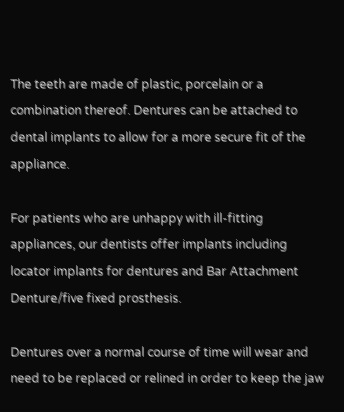The teeth are made of plastic, porcelain or a combination thereof. Dentures can be attached to dental implants to allow for a more secure fit of the appliance.

For patients who are unhappy with ill-fitting appliances, our dentists offer implants including locator implants for dentures and Bar Attachment Denture/five fixed prosthesis.

Dentures over a normal course of time will wear and need to be replaced or relined in order to keep the jaw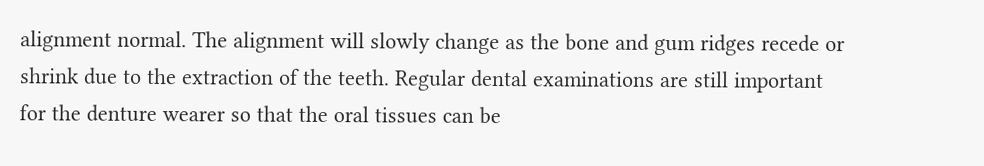alignment normal. The alignment will slowly change as the bone and gum ridges recede or shrink due to the extraction of the teeth. Regular dental examinations are still important for the denture wearer so that the oral tissues can be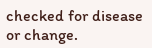checked for disease or change.